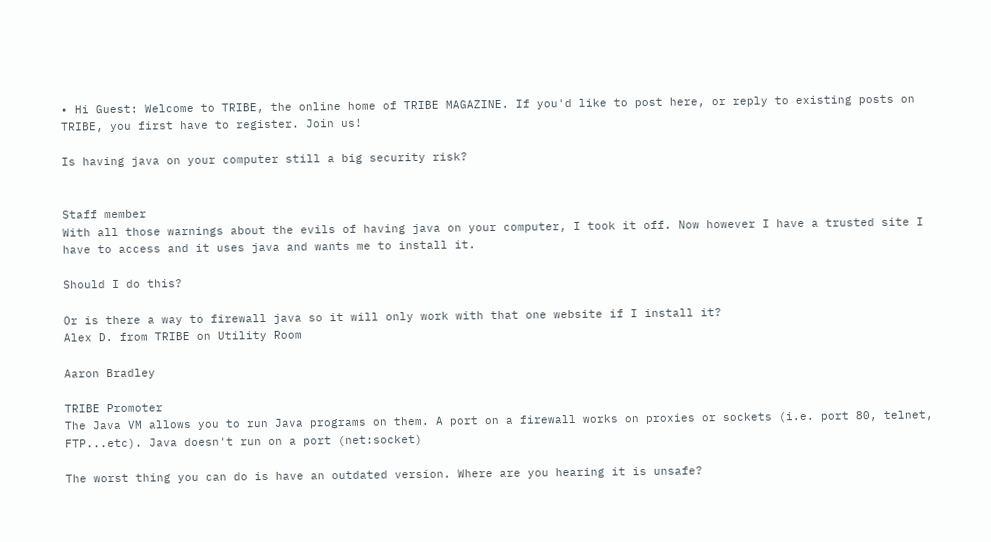• Hi Guest: Welcome to TRIBE, the online home of TRIBE MAGAZINE. If you'd like to post here, or reply to existing posts on TRIBE, you first have to register. Join us!

Is having java on your computer still a big security risk?


Staff member
With all those warnings about the evils of having java on your computer, I took it off. Now however I have a trusted site I have to access and it uses java and wants me to install it.

Should I do this?

Or is there a way to firewall java so it will only work with that one website if I install it?
Alex D. from TRIBE on Utility Room

Aaron Bradley

TRIBE Promoter
The Java VM allows you to run Java programs on them. A port on a firewall works on proxies or sockets (i.e. port 80, telnet, FTP...etc). Java doesn't run on a port (net:socket)

The worst thing you can do is have an outdated version. Where are you hearing it is unsafe?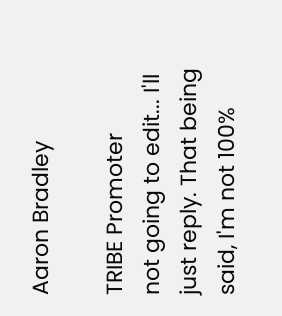Aaron Bradley

TRIBE Promoter
not going to edit... I'll just reply. That being said, I'm not 100%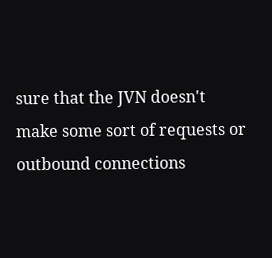sure that the JVN doesn't make some sort of requests or outbound connections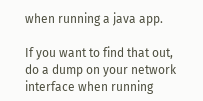when running a java app.

If you want to find that out, do a dump on your network interface when running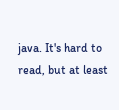java. It's hard to read, but at least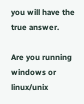you will have the true answer.

Are you running windows or linux/unix